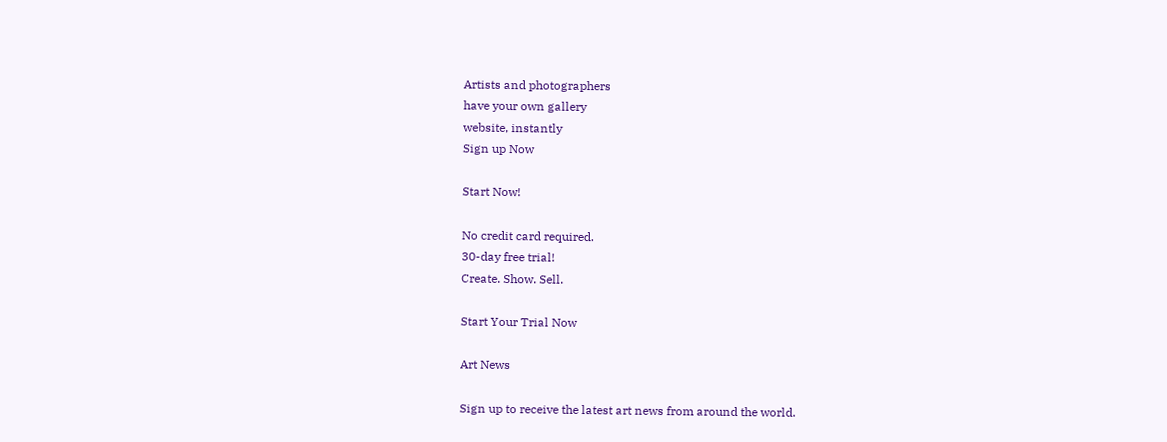Artists and photographers
have your own gallery
website, instantly
Sign up Now

Start Now!

No credit card required.
30-day free trial!
Create. Show. Sell.

Start Your Trial Now

Art News

Sign up to receive the latest art news from around the world.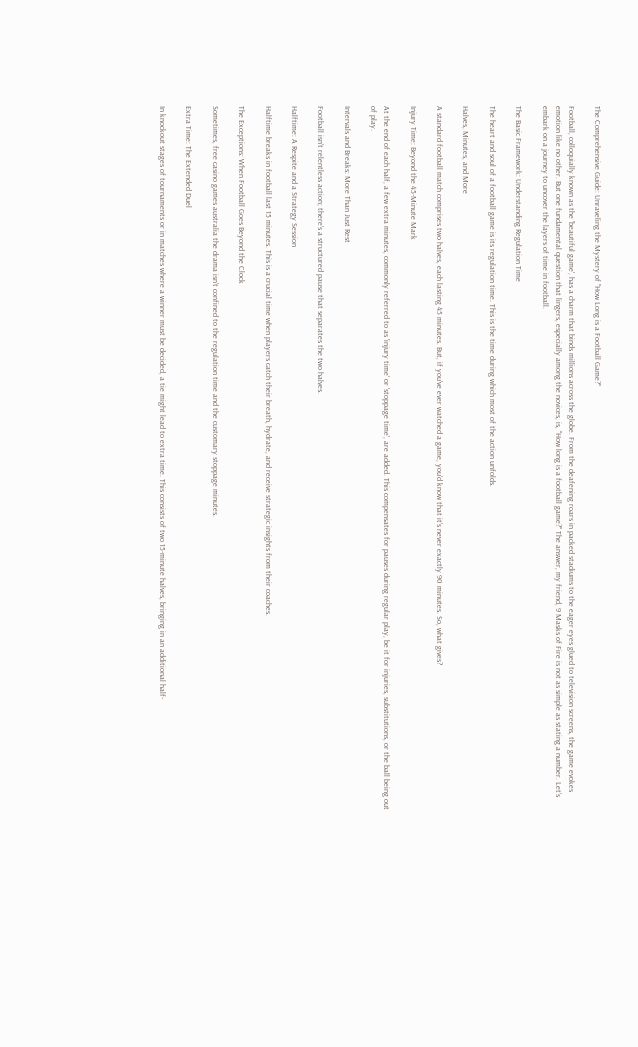The Comprehensive Guide: Unraveling the Mystery of "How Long is a Football Game?"

Football, colloquially known as the 'beautiful game', has a charm that binds millions across the globe. From the deafening roars in packed stadiums to the eager eyes glued to television screens, the game evokes emotion like no other. But one fundamental question that lingers, especially among the novices, is, "How long is a football game?" The answer, my friend, 9 Masks of Fire is not as simple as stating a number. Let's embark on a journey to uncover the layers of time in football.

The Basic Framework: Understanding Regulation Time

The heart and soul of a football game is its regulation time. This is the time during which most of the action unfolds.

Halves, Minutes, and More

A standard football match comprises two halves, each lasting 45 minutes. But, if you've ever watched a game, you'd know that it's never exactly 90 minutes. So, what gives?

Injury Time: Beyond the 45-Minute Mark

At the end of each half, a few extra minutes, commonly referred to as 'injury time' or 'stoppage time', are added. This compensates for pauses during regular play, be it for injuries, substitutions, or the ball being out of play.

Intervals and Breaks: More Than Just Rest

Football isn't relentless action; there's a structured pause that separates the two halves.

Halftime: A Respite and a Strategy Session

Halftime breaks in football last 15 minutes. This is a crucial time when players catch their breath, hydrate, and receive strategic insights from their coaches.

The Exceptions: When Football Goes Beyond the Clock

Sometimes, free casino games australia the drama isn't confined to the regulation time and the customary stoppage minutes.

Extra Time: The Extended Duel

In knockout stages of tournaments or in matches where a winner must be decided, a tie might lead to extra time. This consists of two 15-minute halves, bringing in an additional half-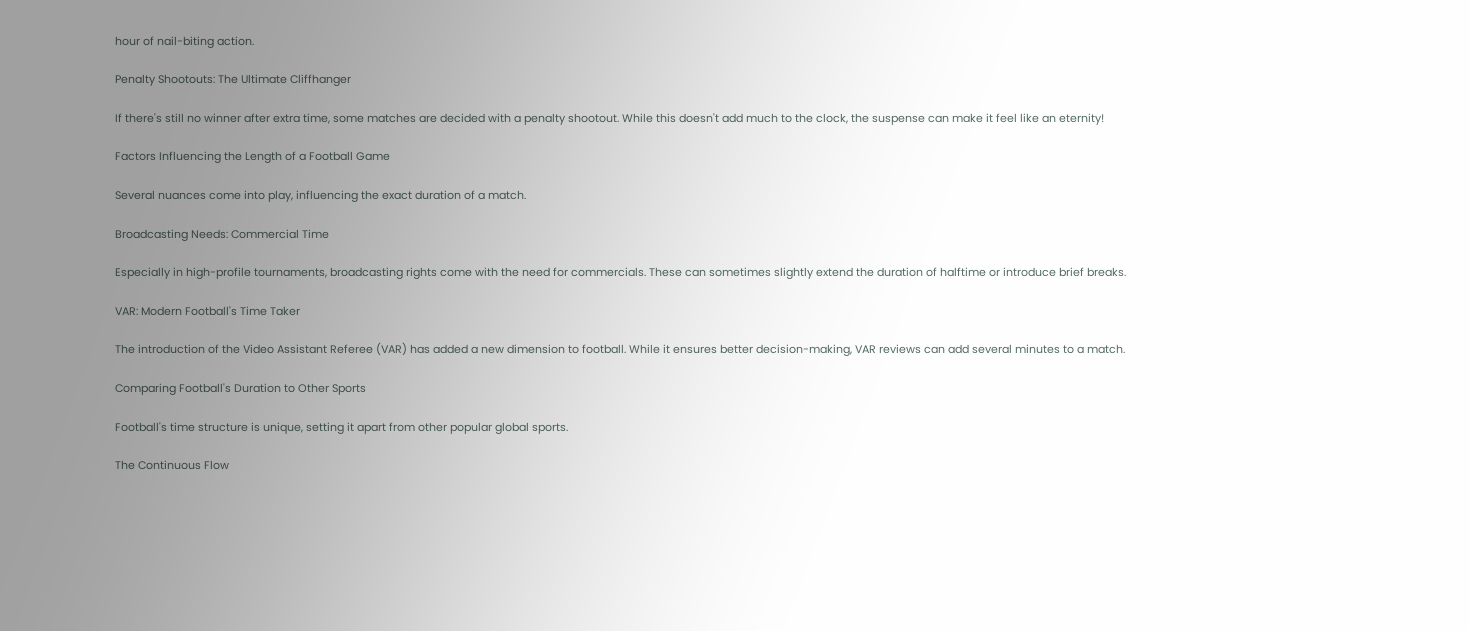hour of nail-biting action.

Penalty Shootouts: The Ultimate Cliffhanger

If there's still no winner after extra time, some matches are decided with a penalty shootout. While this doesn't add much to the clock, the suspense can make it feel like an eternity!

Factors Influencing the Length of a Football Game

Several nuances come into play, influencing the exact duration of a match.

Broadcasting Needs: Commercial Time

Especially in high-profile tournaments, broadcasting rights come with the need for commercials. These can sometimes slightly extend the duration of halftime or introduce brief breaks.

VAR: Modern Football's Time Taker

The introduction of the Video Assistant Referee (VAR) has added a new dimension to football. While it ensures better decision-making, VAR reviews can add several minutes to a match.

Comparing Football's Duration to Other Sports

Football's time structure is unique, setting it apart from other popular global sports.

The Continuous Flow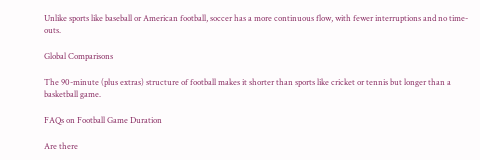Unlike sports like baseball or American football, soccer has a more continuous flow, with fewer interruptions and no time-outs.

Global Comparisons

The 90-minute (plus extras) structure of football makes it shorter than sports like cricket or tennis but longer than a basketball game.

FAQs on Football Game Duration

Are there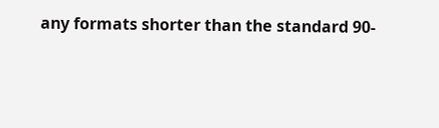any formats shorter than the standard 90-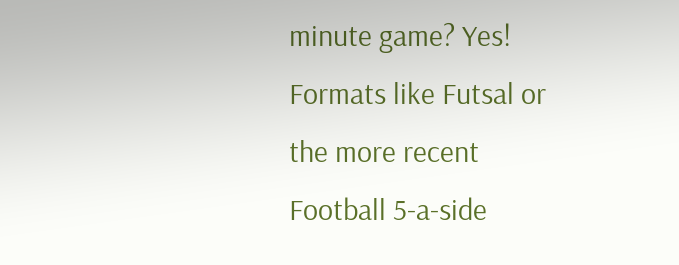minute game? Yes! Formats like Futsal or the more recent Football 5-a-side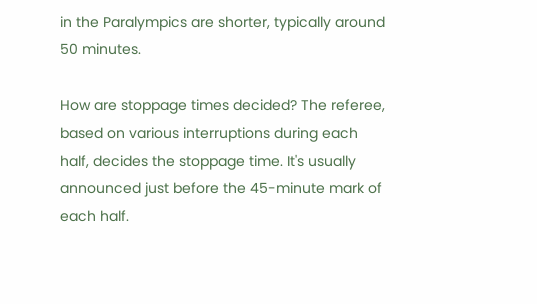in the Paralympics are shorter, typically around 50 minutes.

How are stoppage times decided? The referee, based on various interruptions during each half, decides the stoppage time. It's usually announced just before the 45-minute mark of each half.